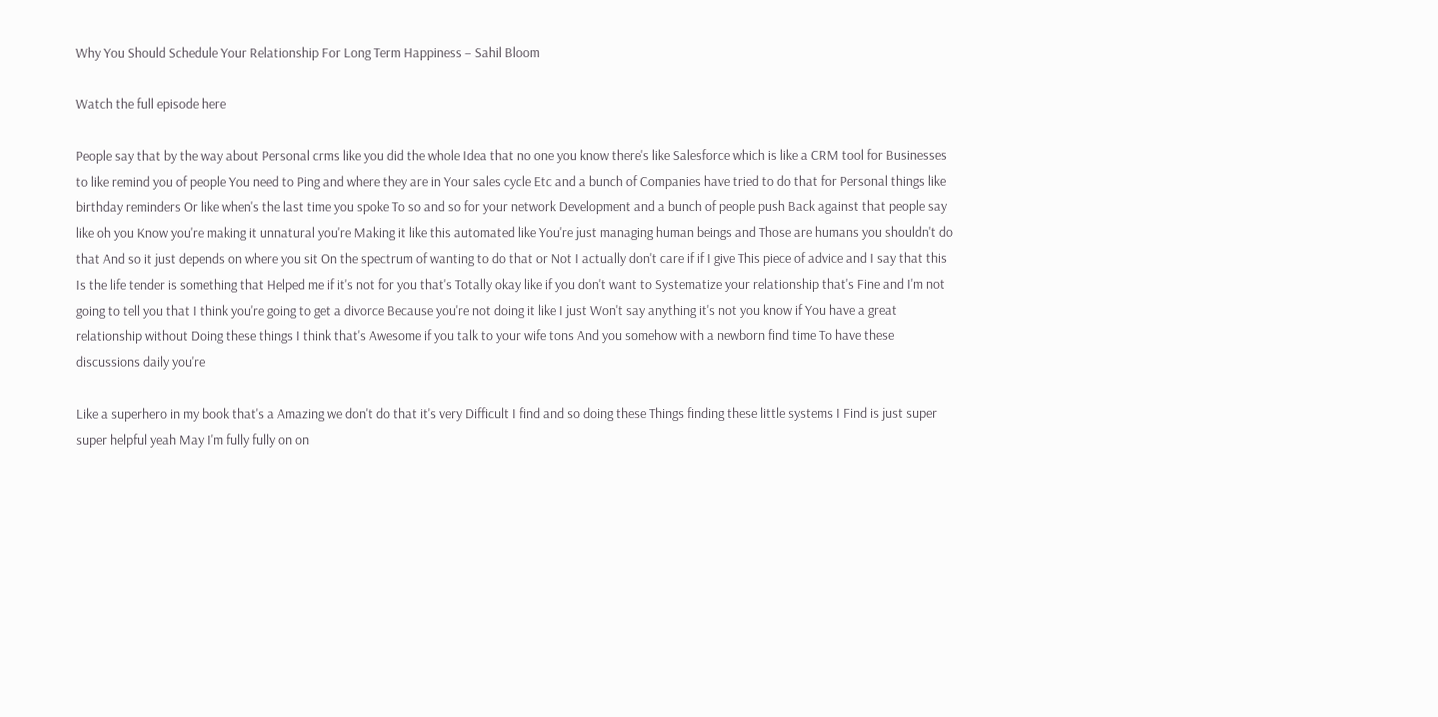Why You Should Schedule Your Relationship For Long Term Happiness – Sahil Bloom

Watch the full episode here

People say that by the way about Personal crms like you did the whole Idea that no one you know there's like Salesforce which is like a CRM tool for Businesses to like remind you of people You need to Ping and where they are in Your sales cycle Etc and a bunch of Companies have tried to do that for Personal things like birthday reminders Or like when's the last time you spoke To so and so for your network Development and a bunch of people push Back against that people say like oh you Know you're making it unnatural you're Making it like this automated like You're just managing human beings and Those are humans you shouldn't do that And so it just depends on where you sit On the spectrum of wanting to do that or Not I actually don't care if if I give This piece of advice and I say that this Is the life tender is something that Helped me if it's not for you that's Totally okay like if you don't want to Systematize your relationship that's Fine and I'm not going to tell you that I think you're going to get a divorce Because you're not doing it like I just Won't say anything it's not you know if You have a great relationship without Doing these things I think that's Awesome if you talk to your wife tons And you somehow with a newborn find time To have these discussions daily you're

Like a superhero in my book that's a Amazing we don't do that it's very Difficult I find and so doing these Things finding these little systems I Find is just super super helpful yeah May I'm fully fully on on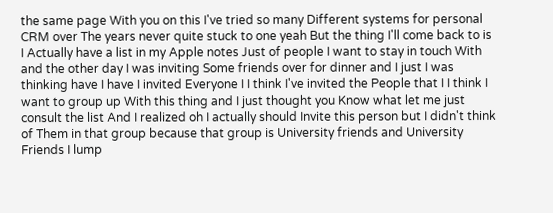the same page With you on this I've tried so many Different systems for personal CRM over The years never quite stuck to one yeah But the thing I'll come back to is I Actually have a list in my Apple notes Just of people I want to stay in touch With and the other day I was inviting Some friends over for dinner and I just I was thinking have I have I invited Everyone I I think I've invited the People that I I think I want to group up With this thing and I just thought you Know what let me just consult the list And I realized oh I actually should Invite this person but I didn't think of Them in that group because that group is University friends and University Friends I lump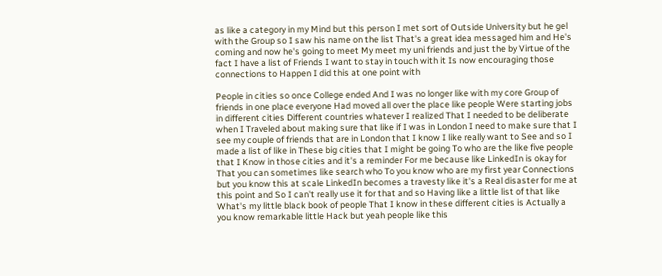as like a category in my Mind but this person I met sort of Outside University but he gel with the Group so I saw his name on the list That's a great idea messaged him and He's coming and now he's going to meet My meet my uni friends and just the by Virtue of the fact I have a list of Friends I want to stay in touch with it Is now encouraging those connections to Happen I did this at one point with

People in cities so once College ended And I was no longer like with my core Group of friends in one place everyone Had moved all over the place like people Were starting jobs in different cities Different countries whatever I realized That I needed to be deliberate when I Traveled about making sure that like if I was in London I need to make sure that I see my couple of friends that are in London that I know I like really want to See and so I made a list of like in These big cities that I might be going To who are the like five people that I Know in those cities and it's a reminder For me because like LinkedIn is okay for That you can sometimes like search who To you know who are my first year Connections but you know this at scale LinkedIn becomes a travesty like it's a Real disaster for me at this point and So I can't really use it for that and so Having like a little list of that like What's my little black book of people That I know in these different cities is Actually a you know remarkable little Hack but yeah people like this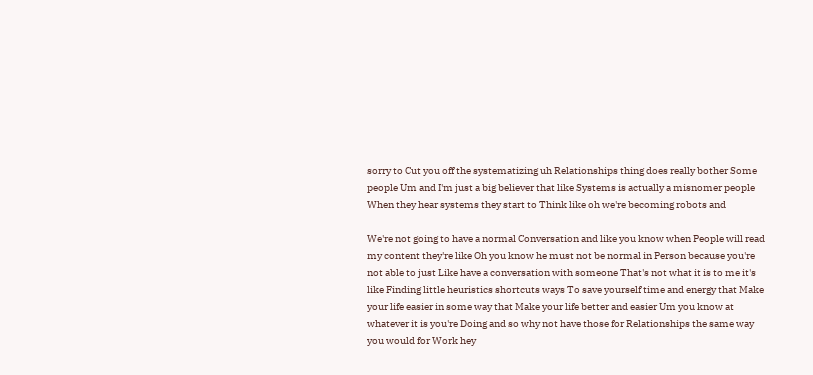sorry to Cut you off the systematizing uh Relationships thing does really bother Some people Um and I'm just a big believer that like Systems is actually a misnomer people When they hear systems they start to Think like oh we're becoming robots and

We're not going to have a normal Conversation and like you know when People will read my content they're like Oh you know he must not be normal in Person because you're not able to just Like have a conversation with someone That's not what it is to me it's like Finding little heuristics shortcuts ways To save yourself time and energy that Make your life easier in some way that Make your life better and easier Um you know at whatever it is you're Doing and so why not have those for Relationships the same way you would for Work hey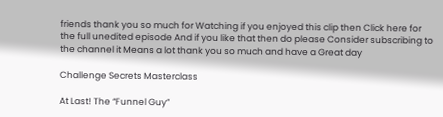friends thank you so much for Watching if you enjoyed this clip then Click here for the full unedited episode And if you like that then do please Consider subscribing to the channel it Means a lot thank you so much and have a Great day

Challenge Secrets Masterclass

At Last! The “Funnel Guy”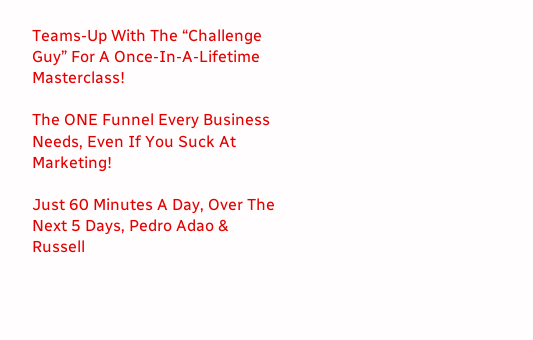Teams-Up With The “Challenge Guy” For A Once-In-A-Lifetime Masterclass!

The ONE Funnel Every Business Needs, Even If You Suck At Marketing!

Just 60 Minutes A Day, Over The Next 5 Days, Pedro Adao & Russell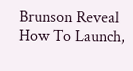Brunson Reveal How To Launch,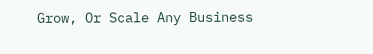Grow, Or Scale Any Business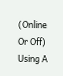(Online Or Off) Using A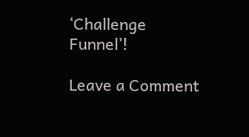‘Challenge Funnel’!

Leave a Comment